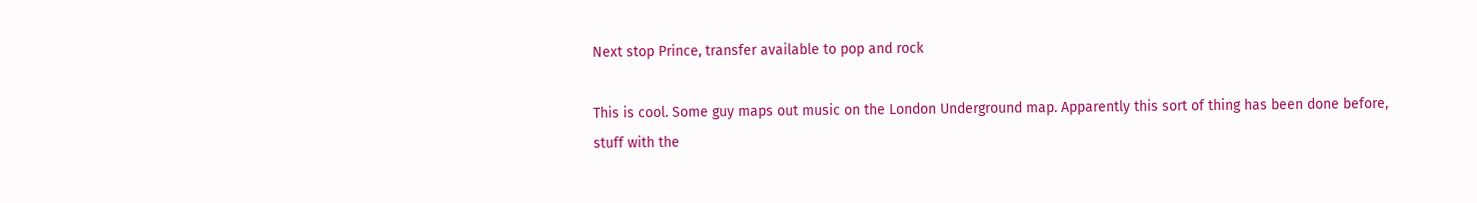Next stop Prince, transfer available to pop and rock

This is cool. Some guy maps out music on the London Underground map. Apparently this sort of thing has been done before, stuff with the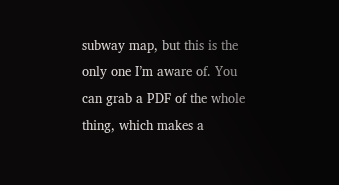subway map, but this is the only one I’m aware of. You can grab a PDF of the whole thing, which makes a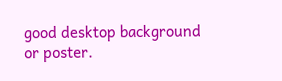good desktop background or poster.